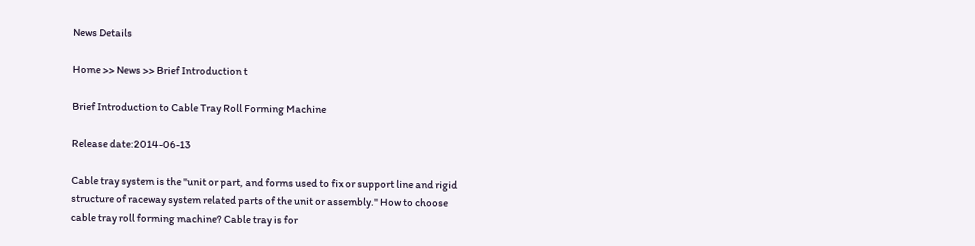News Details

Home >> News >> Brief Introduction t

Brief Introduction to Cable Tray Roll Forming Machine

Release date:2014-06-13

Cable tray system is the "unit or part, and forms used to fix or support line and rigid structure of raceway system related parts of the unit or assembly." How to choose cable tray roll forming machine? Cable tray is for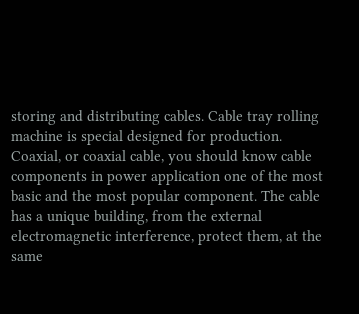storing and distributing cables. Cable tray rolling machine is special designed for production. Coaxial, or coaxial cable, you should know cable components in power application one of the most basic and the most popular component. The cable has a unique building, from the external electromagnetic interference, protect them, at the same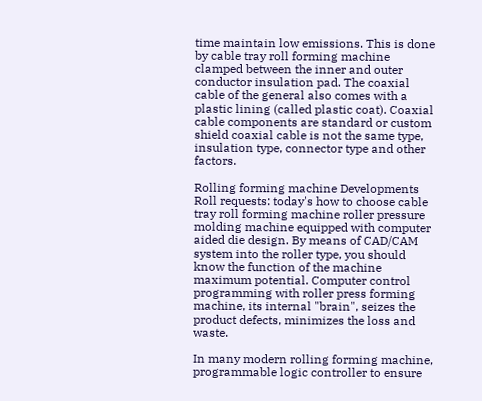time maintain low emissions. This is done by cable tray roll forming machine clamped between the inner and outer conductor insulation pad. The coaxial cable of the general also comes with a plastic lining (called plastic coat). Coaxial cable components are standard or custom shield coaxial cable is not the same type, insulation type, connector type and other factors.

Rolling forming machine Developments Roll requests: today's how to choose cable tray roll forming machine roller pressure molding machine equipped with computer aided die design. By means of CAD/CAM system into the roller type, you should know the function of the machine maximum potential. Computer control programming with roller press forming machine, its internal "brain", seizes the product defects, minimizes the loss and waste.

In many modern rolling forming machine, programmable logic controller to ensure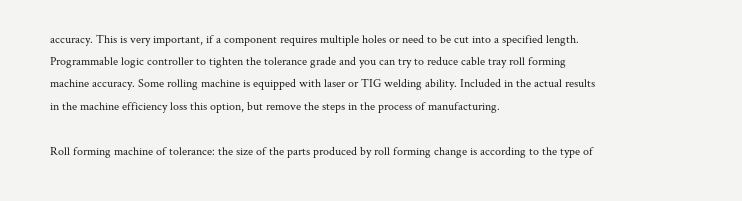accuracy. This is very important, if a component requires multiple holes or need to be cut into a specified length. Programmable logic controller to tighten the tolerance grade and you can try to reduce cable tray roll forming machine accuracy. Some rolling machine is equipped with laser or TIG welding ability. Included in the actual results in the machine efficiency loss this option, but remove the steps in the process of manufacturing.

Roll forming machine of tolerance: the size of the parts produced by roll forming change is according to the type of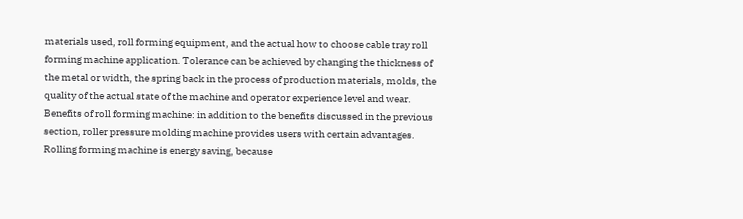materials used, roll forming equipment, and the actual how to choose cable tray roll forming machine application. Tolerance can be achieved by changing the thickness of the metal or width, the spring back in the process of production materials, molds, the quality of the actual state of the machine and operator experience level and wear. Benefits of roll forming machine: in addition to the benefits discussed in the previous section, roller pressure molding machine provides users with certain advantages. Rolling forming machine is energy saving, because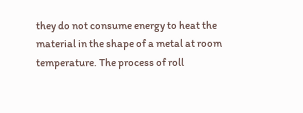they do not consume energy to heat the material in the shape of a metal at room temperature. The process of roll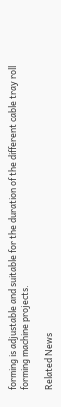forming is adjustable and suitable for the duration of the different cable tray roll forming machine projects.

Related News